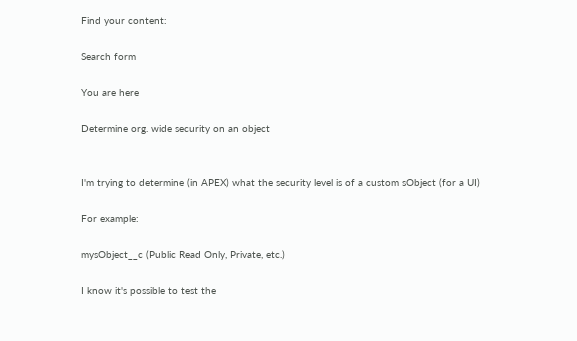Find your content:

Search form

You are here

Determine org. wide security on an object


I'm trying to determine (in APEX) what the security level is of a custom sObject (for a UI)

For example:

mysObject__c (Public Read Only, Private, etc.)

I know it's possible to test the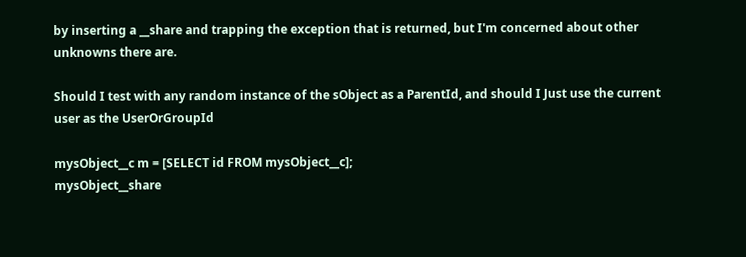by inserting a __share and trapping the exception that is returned, but I'm concerned about other unknowns there are.

Should I test with any random instance of the sObject as a ParentId, and should I Just use the current user as the UserOrGroupId

mysObject__c m = [SELECT id FROM mysObject__c];
mysObject__share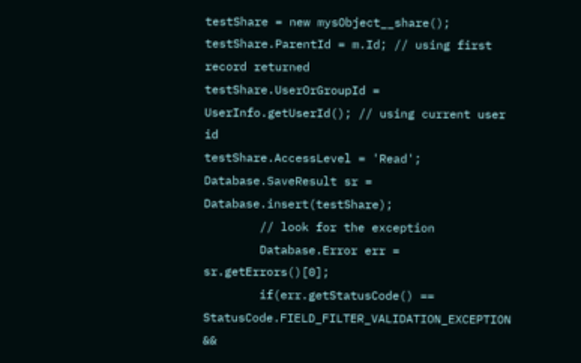testShare = new mysObject__share();
testShare.ParentId = m.Id; // using first record returned
testShare.UserOrGroupId = UserInfo.getUserId(); // using current user id
testShare.AccessLevel = 'Read';
Database.SaveResult sr = Database.insert(testShare);
        // look for the exception
        Database.Error err = sr.getErrors()[0];
        if(err.getStatusCode() == StatusCode.FIELD_FILTER_VALIDATION_EXCEPTION &&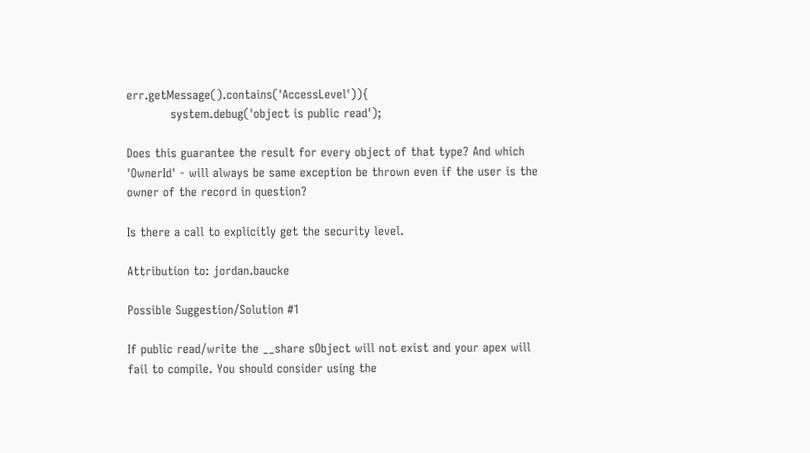err.getMessage().contains('AccessLevel')){
           system.debug('object is public read');

Does this guarantee the result for every object of that type? And which 'OwnerId' - will always be same exception be thrown even if the user is the owner of the record in question?

Is there a call to explicitly get the security level.

Attribution to: jordan.baucke

Possible Suggestion/Solution #1

If public read/write the __share sObject will not exist and your apex will fail to compile. You should consider using the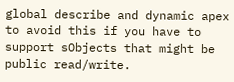global describe and dynamic apex to avoid this if you have to support sObjects that might be public read/write.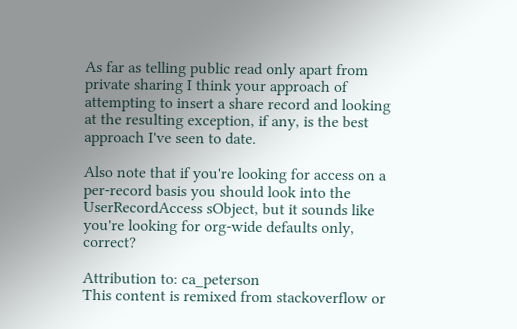As far as telling public read only apart from private sharing I think your approach of attempting to insert a share record and looking at the resulting exception, if any, is the best approach I've seen to date.

Also note that if you're looking for access on a per-record basis you should look into the UserRecordAccess sObject, but it sounds like you're looking for org-wide defaults only, correct?

Attribution to: ca_peterson
This content is remixed from stackoverflow or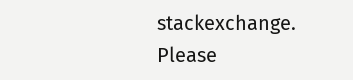stackexchange. Please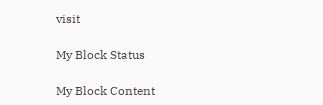visit

My Block Status

My Block Content